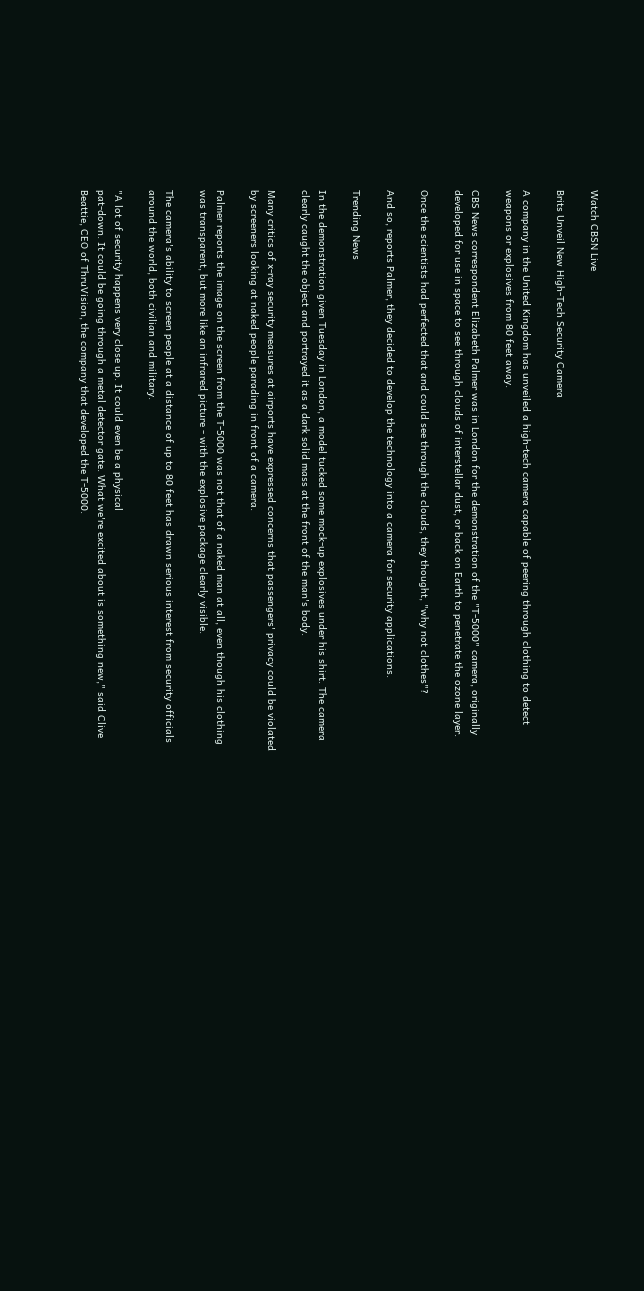Watch CBSN Live

Brits Unveil New High-Tech Security Camera

A company in the United Kingdom has unveiled a high-tech camera capable of peering through clothing to detect weapons or explosives from 80 feet away.

CBS News correspondent Elizabeth Palmer was in London for the demonstration of the "T-5000" camera, originally developed for use in space to see through clouds of interstellar dust, or back on Earth to penetrate the ozone layer.

Once the scientists had perfected that and could see through the clouds, they thought, "why not clothes"?

And so, reports Palmer, they decided to develop the technology into a camera for security applications.

Trending News

In the demonstration given Tuesday in London, a model tucked some mock-up explosives under his shirt. The camera clearly caught the object and portrayed it as a dark solid mass at the front of the man's body.

Many critics of x-ray security measures at airports have expressed concerns that passengers' privacy could be violated by screeners looking at naked people parading in front of a camera.

Palmer reports the image on the screen from the T-5000 was not that of a naked man at all, even though his clothing was transparent, but more like an infrared picture - with the explosive package clearly visible.

The camera's ability to screen people at a distance of up to 80 feet has drawn serious interest from security officials around the world, both civilian and military.

"A lot of security happens very close up. It could even be a physical
pat-down. It could be going through a metal detector gate. What we're excited about is something new," said Clive Beattie, CEO of ThruVision, the company that developed the T-5000.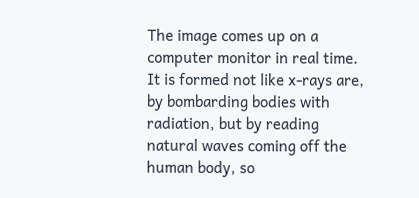The image comes up on a computer monitor in real time. It is formed not like x-rays are, by bombarding bodies with radiation, but by reading natural waves coming off the human body, so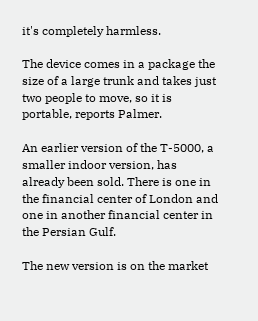it's completely harmless.

The device comes in a package the size of a large trunk and takes just two people to move, so it is portable, reports Palmer.

An earlier version of the T-5000, a smaller indoor version, has already been sold. There is one in the financial center of London and one in another financial center in the Persian Gulf.

The new version is on the market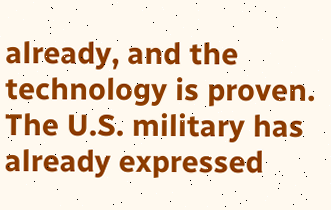already, and the technology is proven. The U.S. military has already expressed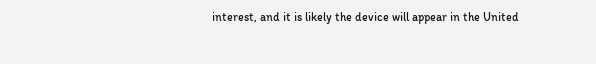interest, and it is likely the device will appear in the United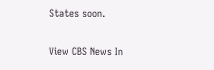States soon.

View CBS News In